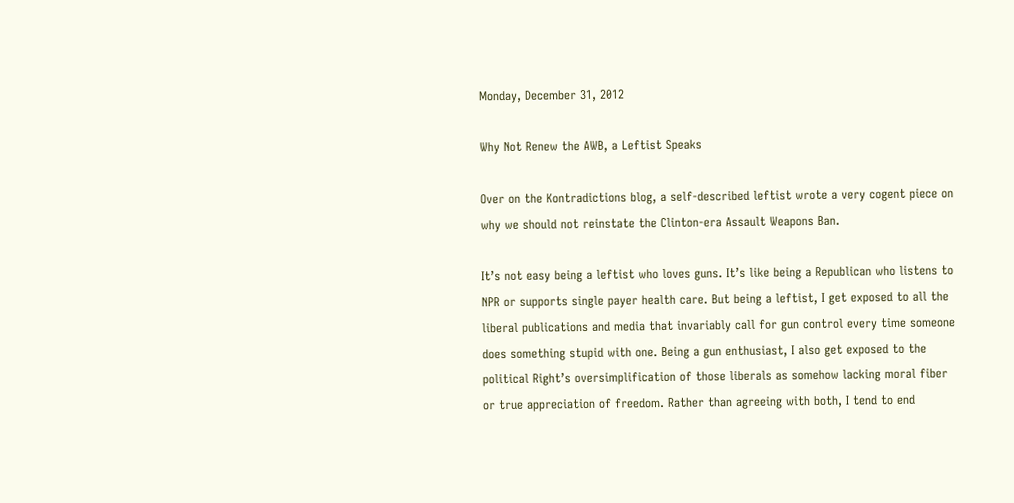Monday, December 31, 2012

Why Not Renew the AWB, a Leftist Speaks

Over on the Kontradictions blog, a self-described leftist wrote a very cogent piece on why we should not reinstate the Clinton-era Assault Weapons Ban.

It’s not easy being a leftist who loves guns. It’s like being a Republican who listens to NPR or supports single payer health care. But being a leftist, I get exposed to all the liberal publications and media that invariably call for gun control every time someone does something stupid with one. Being a gun enthusiast, I also get exposed to the political Right’s oversimplification of those liberals as somehow lacking moral fiber or true appreciation of freedom. Rather than agreeing with both, I tend to end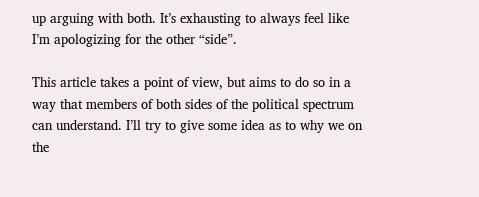up arguing with both. It’s exhausting to always feel like I’m apologizing for the other “side”.

This article takes a point of view, but aims to do so in a way that members of both sides of the political spectrum can understand. I’ll try to give some idea as to why we on the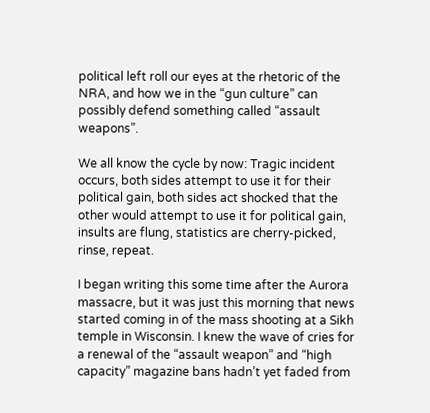political left roll our eyes at the rhetoric of the NRA, and how we in the “gun culture” can possibly defend something called “assault weapons”.

We all know the cycle by now: Tragic incident occurs, both sides attempt to use it for their political gain, both sides act shocked that the other would attempt to use it for political gain, insults are flung, statistics are cherry-picked, rinse, repeat.

I began writing this some time after the Aurora massacre, but it was just this morning that news started coming in of the mass shooting at a Sikh temple in Wisconsin. I knew the wave of cries for a renewal of the “assault weapon” and “high capacity” magazine bans hadn’t yet faded from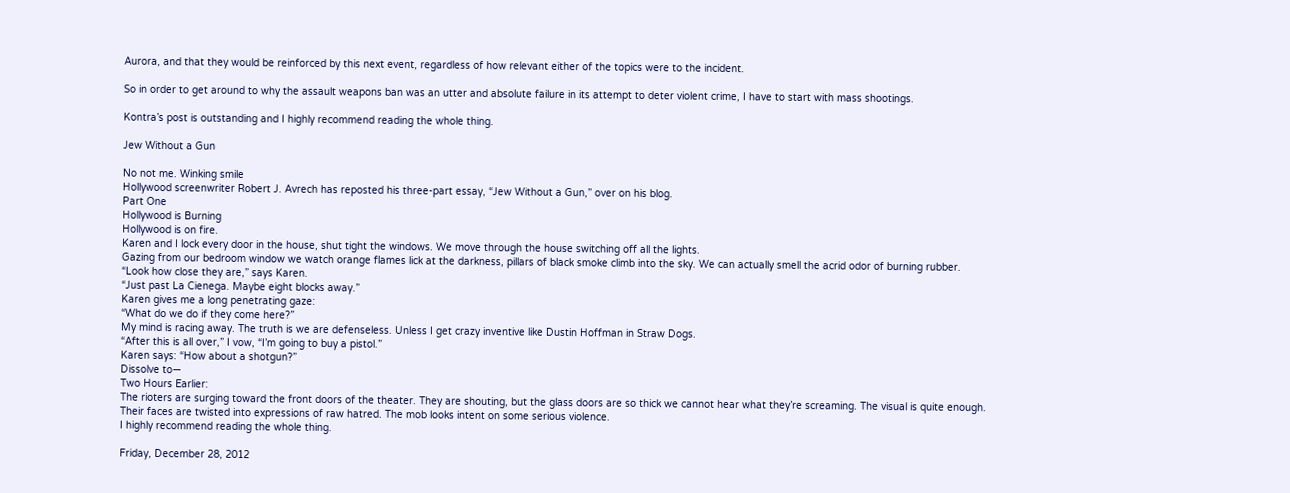Aurora, and that they would be reinforced by this next event, regardless of how relevant either of the topics were to the incident.

So in order to get around to why the assault weapons ban was an utter and absolute failure in its attempt to deter violent crime, I have to start with mass shootings.

Kontra’s post is outstanding and I highly recommend reading the whole thing.

Jew Without a Gun

No not me. Winking smile
Hollywood screenwriter Robert J. Avrech has reposted his three-part essay, “Jew Without a Gun,” over on his blog.
Part One
Hollywood is Burning
Hollywood is on fire.
Karen and I lock every door in the house, shut tight the windows. We move through the house switching off all the lights.
Gazing from our bedroom window we watch orange flames lick at the darkness, pillars of black smoke climb into the sky. We can actually smell the acrid odor of burning rubber.
“Look how close they are,” says Karen.
“Just past La Cienega. Maybe eight blocks away.”
Karen gives me a long penetrating gaze:
“What do we do if they come here?”
My mind is racing away. The truth is we are defenseless. Unless I get crazy inventive like Dustin Hoffman in Straw Dogs.
“After this is all over,” I vow, “I’m going to buy a pistol.”
Karen says: “How about a shotgun?”
Dissolve to—
Two Hours Earlier:
The rioters are surging toward the front doors of the theater. They are shouting, but the glass doors are so thick we cannot hear what they’re screaming. The visual is quite enough. Their faces are twisted into expressions of raw hatred. The mob looks intent on some serious violence.
I highly recommend reading the whole thing.

Friday, December 28, 2012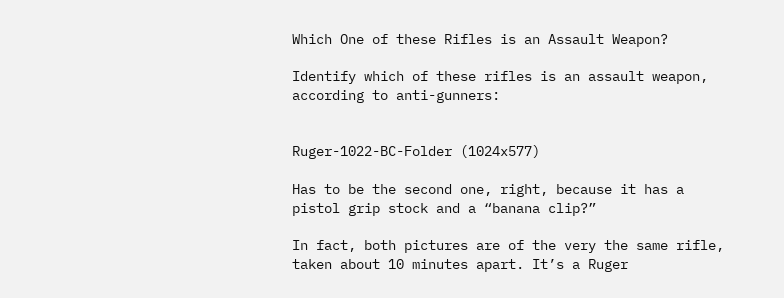Which One of these Rifles is an Assault Weapon?

Identify which of these rifles is an assault weapon, according to anti-gunners:


Ruger-1022-BC-Folder (1024x577)

Has to be the second one, right, because it has a pistol grip stock and a “banana clip?”

In fact, both pictures are of the very the same rifle, taken about 10 minutes apart. It’s a Ruger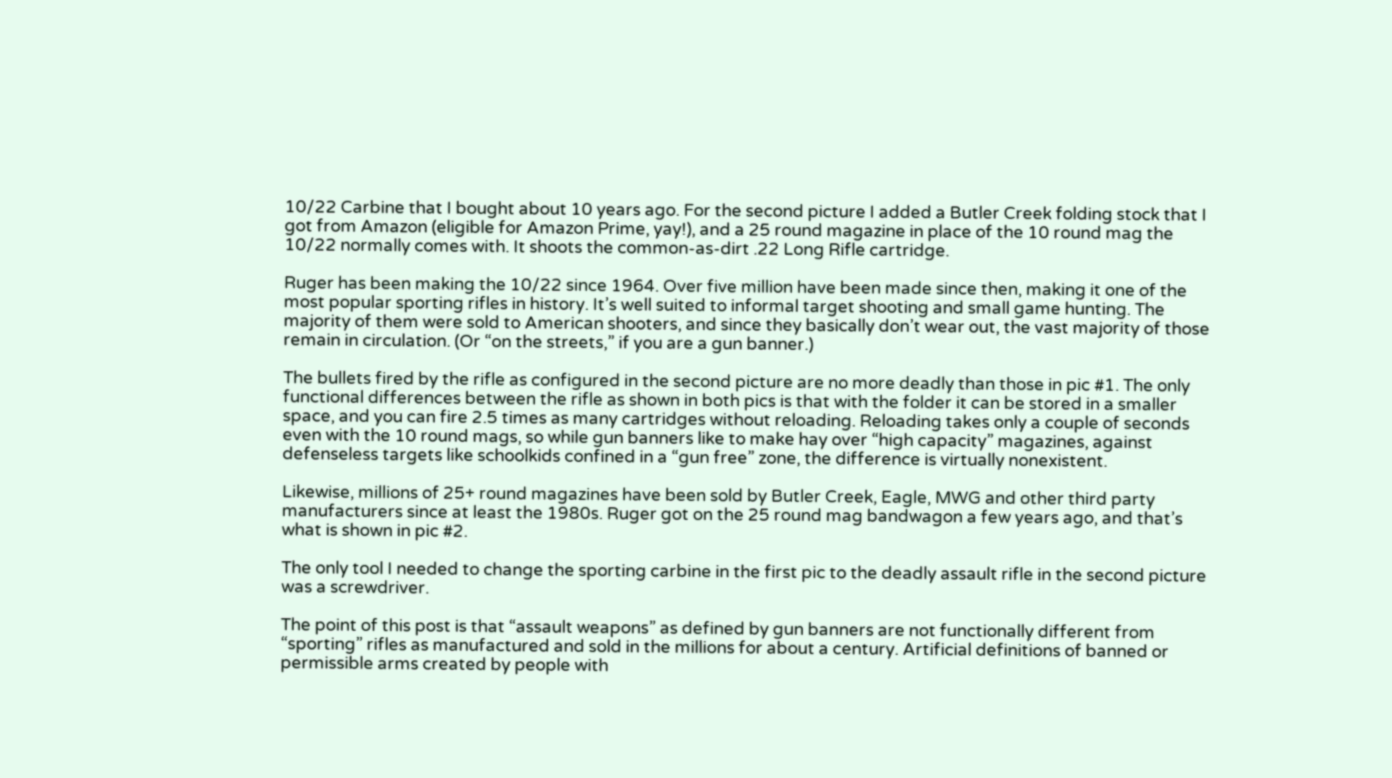10/22 Carbine that I bought about 10 years ago. For the second picture I added a Butler Creek folding stock that I got from Amazon (eligible for Amazon Prime, yay!), and a 25 round magazine in place of the 10 round mag the 10/22 normally comes with. It shoots the common-as-dirt .22 Long Rifle cartridge.

Ruger has been making the 10/22 since 1964. Over five million have been made since then, making it one of the most popular sporting rifles in history. It’s well suited to informal target shooting and small game hunting. The majority of them were sold to American shooters, and since they basically don’t wear out, the vast majority of those remain in circulation. (Or “on the streets,” if you are a gun banner.)

The bullets fired by the rifle as configured in the second picture are no more deadly than those in pic #1. The only functional differences between the rifle as shown in both pics is that with the folder it can be stored in a smaller space, and you can fire 2.5 times as many cartridges without reloading. Reloading takes only a couple of seconds even with the 10 round mags, so while gun banners like to make hay over “high capacity” magazines, against defenseless targets like schoolkids confined in a “gun free” zone, the difference is virtually nonexistent.

Likewise, millions of 25+ round magazines have been sold by Butler Creek, Eagle, MWG and other third party manufacturers since at least the 1980s. Ruger got on the 25 round mag bandwagon a few years ago, and that’s what is shown in pic #2.

The only tool I needed to change the sporting carbine in the first pic to the deadly assault rifle in the second picture was a screwdriver.

The point of this post is that “assault weapons” as defined by gun banners are not functionally different from “sporting” rifles as manufactured and sold in the millions for about a century. Artificial definitions of banned or permissible arms created by people with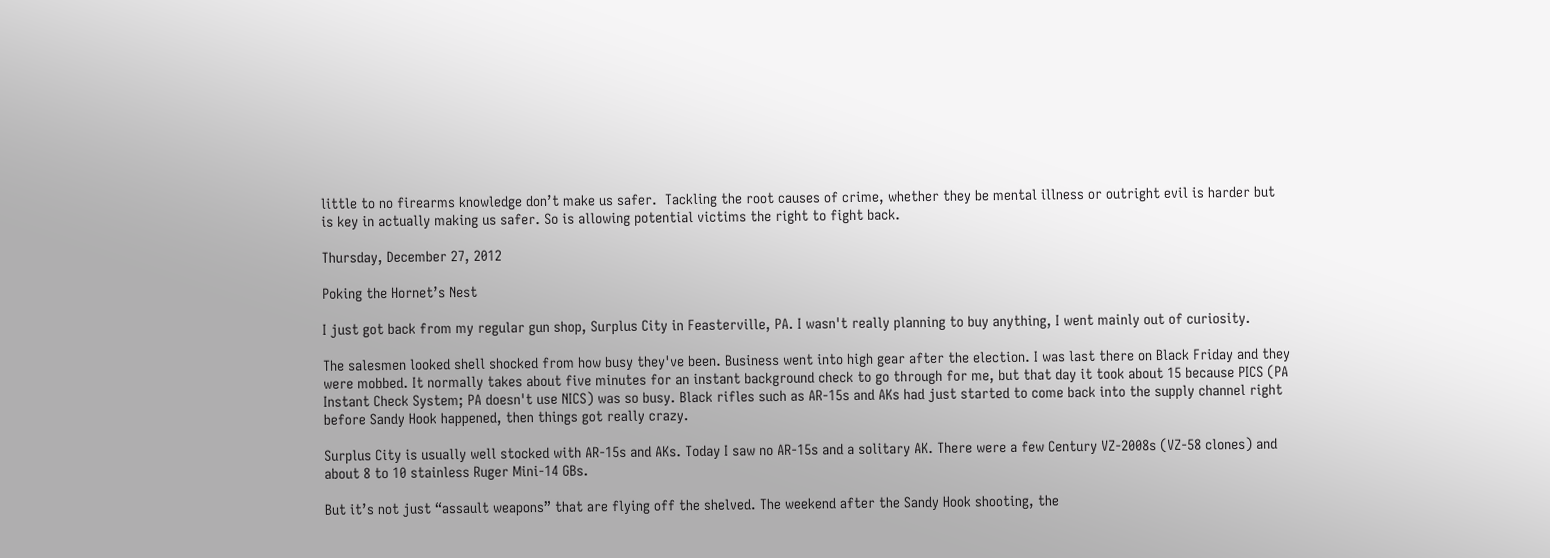little to no firearms knowledge don’t make us safer.  Tackling the root causes of crime, whether they be mental illness or outright evil is harder but is key in actually making us safer. So is allowing potential victims the right to fight back.

Thursday, December 27, 2012

Poking the Hornet’s Nest

I just got back from my regular gun shop, Surplus City in Feasterville, PA. I wasn't really planning to buy anything, I went mainly out of curiosity.

The salesmen looked shell shocked from how busy they've been. Business went into high gear after the election. I was last there on Black Friday and they were mobbed. It normally takes about five minutes for an instant background check to go through for me, but that day it took about 15 because PICS (PA Instant Check System; PA doesn't use NICS) was so busy. Black rifles such as AR-15s and AKs had just started to come back into the supply channel right before Sandy Hook happened, then things got really crazy.

Surplus City is usually well stocked with AR-15s and AKs. Today I saw no AR-15s and a solitary AK. There were a few Century VZ-2008s (VZ-58 clones) and about 8 to 10 stainless Ruger Mini-14 GBs.

But it’s not just “assault weapons” that are flying off the shelved. The weekend after the Sandy Hook shooting, the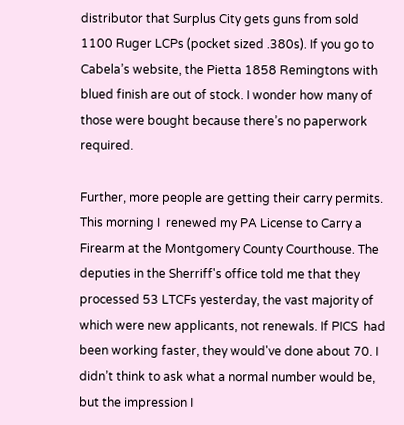distributor that Surplus City gets guns from sold 1100 Ruger LCPs (pocket sized .380s). If you go to Cabela’s website, the Pietta 1858 Remingtons with blued finish are out of stock. I wonder how many of those were bought because there’s no paperwork required.

Further, more people are getting their carry permits. This morning I  renewed my PA License to Carry a Firearm at the Montgomery County Courthouse. The deputies in the Sherriff's office told me that they processed 53 LTCFs yesterday, the vast majority of which were new applicants, not renewals. If PICS  had been working faster, they would've done about 70. I didn’t think to ask what a normal number would be, but the impression I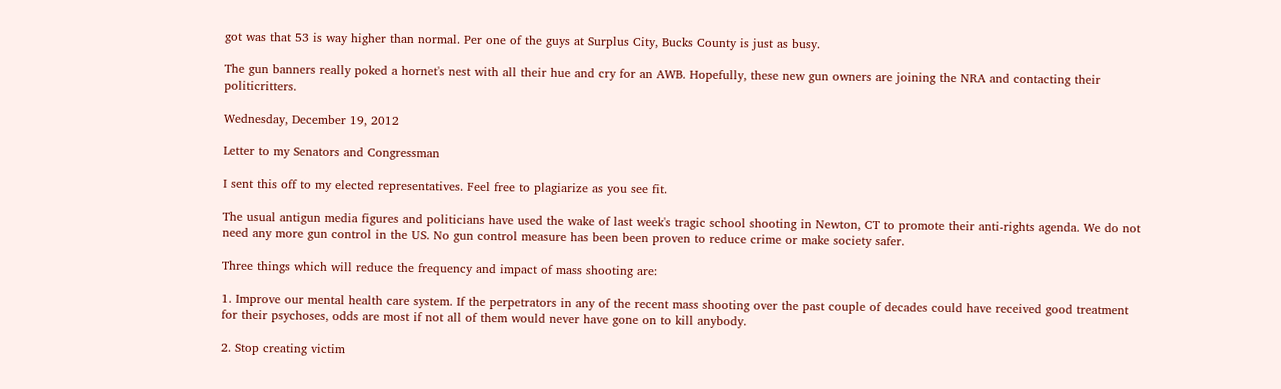got was that 53 is way higher than normal. Per one of the guys at Surplus City, Bucks County is just as busy.

The gun banners really poked a hornet's nest with all their hue and cry for an AWB. Hopefully, these new gun owners are joining the NRA and contacting their politicritters.

Wednesday, December 19, 2012

Letter to my Senators and Congressman

I sent this off to my elected representatives. Feel free to plagiarize as you see fit.

The usual antigun media figures and politicians have used the wake of last week's tragic school shooting in Newton, CT to promote their anti-rights agenda. We do not need any more gun control in the US. No gun control measure has been been proven to reduce crime or make society safer.

Three things which will reduce the frequency and impact of mass shooting are:

1. Improve our mental health care system. If the perpetrators in any of the recent mass shooting over the past couple of decades could have received good treatment for their psychoses, odds are most if not all of them would never have gone on to kill anybody.

2. Stop creating victim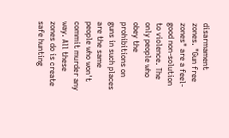disarmament zones. "Gun free zones" are a feel-good non-solution to violence. The only people who obey the prohibitions on guns in such places are the same people who won't commit murder any way. All these zones do is create safe hunting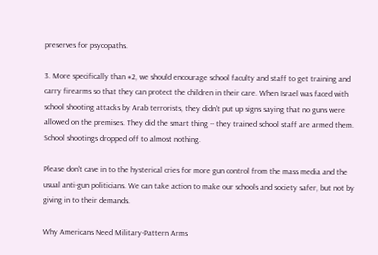preserves for psycopaths.

3. More specifically than #2, we should encourage school faculty and staff to get training and carry firearms so that they can protect the children in their care. When Israel was faced with school shooting attacks by Arab terrorists, they didn't put up signs saying that no guns were allowed on the premises. They did the smart thing -- they trained school staff are armed them. School shootings dropped off to almost nothing.

Please don't cave in to the hysterical cries for more gun control from the mass media and the usual anti-gun politicians. We can take action to make our schools and society safer, but not by giving in to their demands.

Why Americans Need Military-Pattern Arms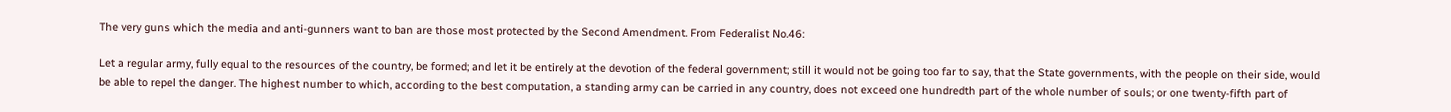The very guns which the media and anti-gunners want to ban are those most protected by the Second Amendment. From Federalist No.46:

Let a regular army, fully equal to the resources of the country, be formed; and let it be entirely at the devotion of the federal government; still it would not be going too far to say, that the State governments, with the people on their side, would be able to repel the danger. The highest number to which, according to the best computation, a standing army can be carried in any country, does not exceed one hundredth part of the whole number of souls; or one twenty-fifth part of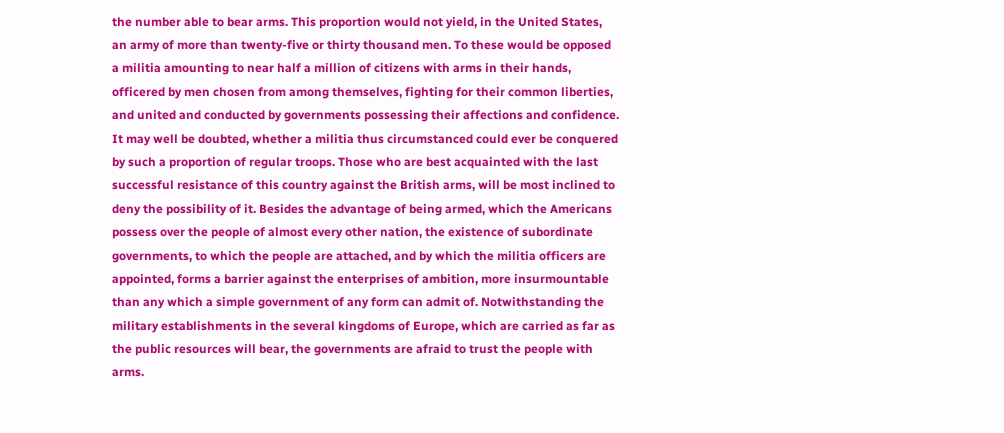the number able to bear arms. This proportion would not yield, in the United States, an army of more than twenty-five or thirty thousand men. To these would be opposed a militia amounting to near half a million of citizens with arms in their hands, officered by men chosen from among themselves, fighting for their common liberties, and united and conducted by governments possessing their affections and confidence. It may well be doubted, whether a militia thus circumstanced could ever be conquered by such a proportion of regular troops. Those who are best acquainted with the last successful resistance of this country against the British arms, will be most inclined to deny the possibility of it. Besides the advantage of being armed, which the Americans possess over the people of almost every other nation, the existence of subordinate governments, to which the people are attached, and by which the militia officers are appointed, forms a barrier against the enterprises of ambition, more insurmountable than any which a simple government of any form can admit of. Notwithstanding the military establishments in the several kingdoms of Europe, which are carried as far as the public resources will bear, the governments are afraid to trust the people with arms.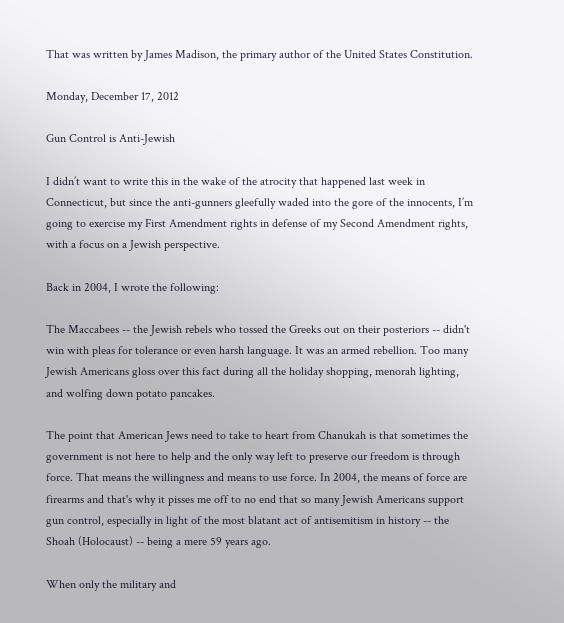That was written by James Madison, the primary author of the United States Constitution.

Monday, December 17, 2012

Gun Control is Anti-Jewish

I didn’t want to write this in the wake of the atrocity that happened last week in Connecticut, but since the anti-gunners gleefully waded into the gore of the innocents, I’m going to exercise my First Amendment rights in defense of my Second Amendment rights, with a focus on a Jewish perspective.

Back in 2004, I wrote the following:

The Maccabees -- the Jewish rebels who tossed the Greeks out on their posteriors -- didn't win with pleas for tolerance or even harsh language. It was an armed rebellion. Too many Jewish Americans gloss over this fact during all the holiday shopping, menorah lighting, and wolfing down potato pancakes.

The point that American Jews need to take to heart from Chanukah is that sometimes the government is not here to help and the only way left to preserve our freedom is through force. That means the willingness and means to use force. In 2004, the means of force are firearms and that's why it pisses me off to no end that so many Jewish Americans support gun control, especially in light of the most blatant act of antisemitism in history -- the Shoah (Holocaust) -- being a mere 59 years ago.

When only the military and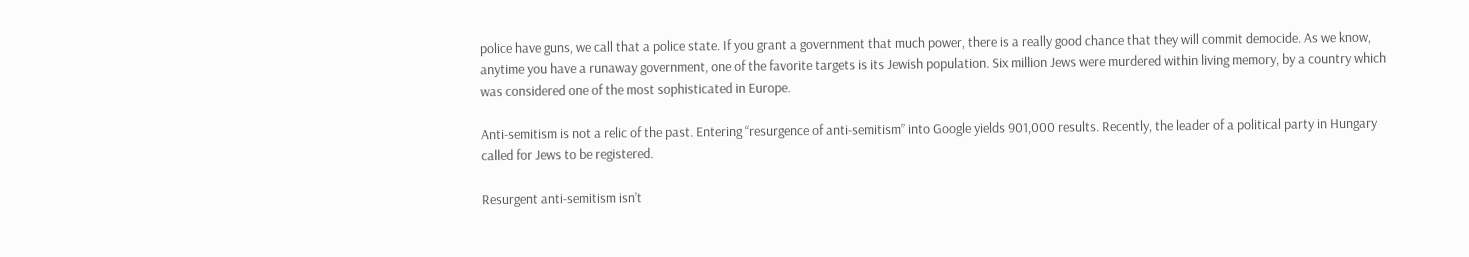police have guns, we call that a police state. If you grant a government that much power, there is a really good chance that they will commit democide. As we know, anytime you have a runaway government, one of the favorite targets is its Jewish population. Six million Jews were murdered within living memory, by a country which was considered one of the most sophisticated in Europe.

Anti-semitism is not a relic of the past. Entering “resurgence of anti-semitism” into Google yields 901,000 results. Recently, the leader of a political party in Hungary called for Jews to be registered.

Resurgent anti-semitism isn’t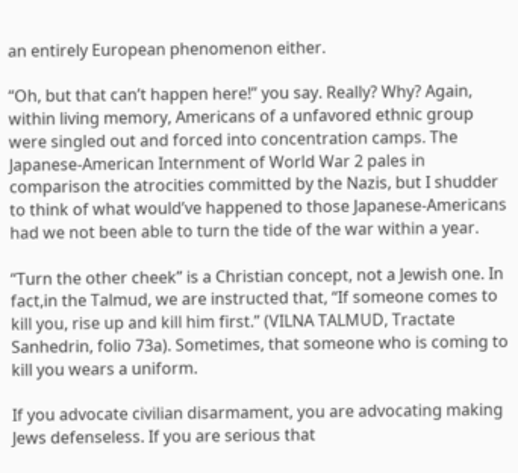an entirely European phenomenon either.

“Oh, but that can’t happen here!” you say. Really? Why? Again, within living memory, Americans of a unfavored ethnic group were singled out and forced into concentration camps. The Japanese-American Internment of World War 2 pales in comparison the atrocities committed by the Nazis, but I shudder to think of what would’ve happened to those Japanese-Americans had we not been able to turn the tide of the war within a year.

“Turn the other cheek” is a Christian concept, not a Jewish one. In fact,in the Talmud, we are instructed that, “If someone comes to kill you, rise up and kill him first.” (VILNA TALMUD, Tractate Sanhedrin, folio 73a). Sometimes, that someone who is coming to kill you wears a uniform.

If you advocate civilian disarmament, you are advocating making Jews defenseless. If you are serious that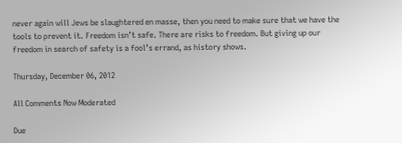never again will Jews be slaughtered en masse, then you need to make sure that we have the tools to prevent it. Freedom isn’t safe. There are risks to freedom. But giving up our freedom in search of safety is a fool’s errand, as history shows.

Thursday, December 06, 2012

All Comments Now Moderated

Due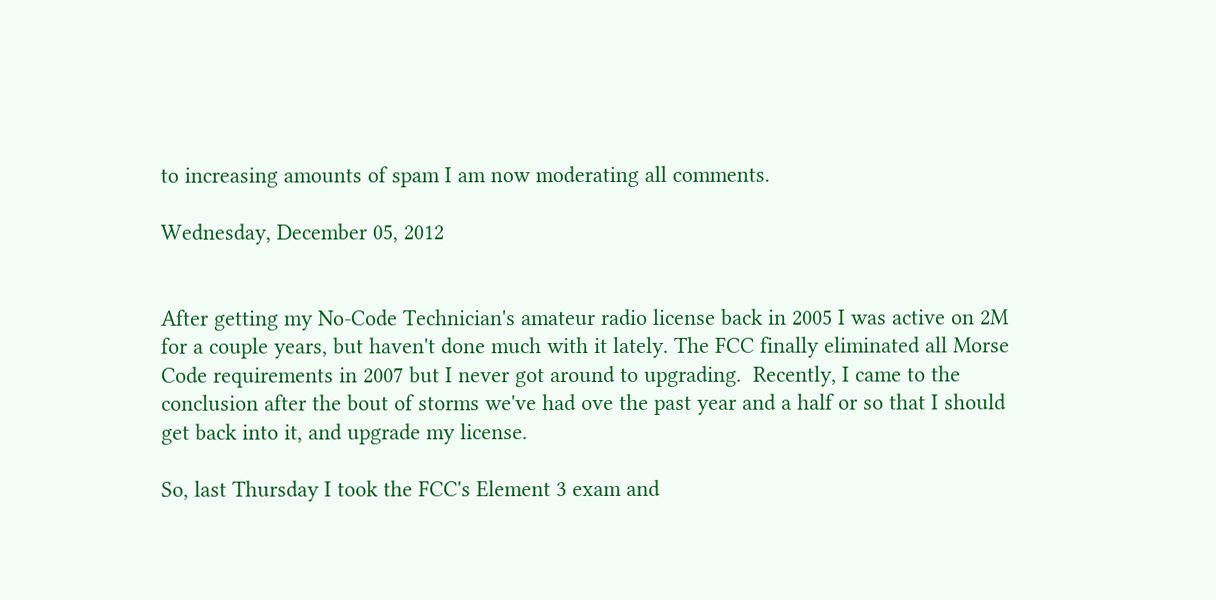to increasing amounts of spam I am now moderating all comments.

Wednesday, December 05, 2012


After getting my No-Code Technician's amateur radio license back in 2005 I was active on 2M for a couple years, but haven't done much with it lately. The FCC finally eliminated all Morse Code requirements in 2007 but I never got around to upgrading.  Recently, I came to the conclusion after the bout of storms we've had ove the past year and a half or so that I should get back into it, and upgrade my license.

So, last Thursday I took the FCC's Element 3 exam and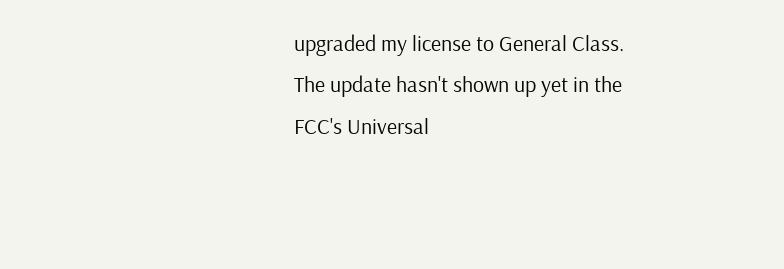upgraded my license to General Class. The update hasn't shown up yet in the FCC's Universal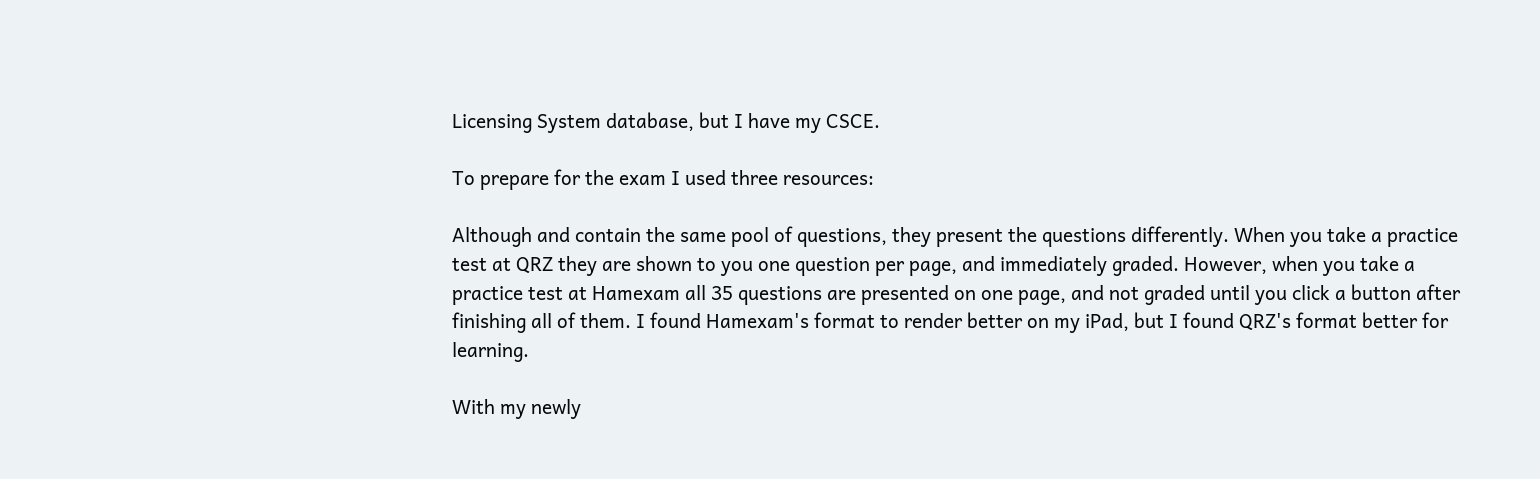Licensing System database, but I have my CSCE.

To prepare for the exam I used three resources:

Although and contain the same pool of questions, they present the questions differently. When you take a practice test at QRZ they are shown to you one question per page, and immediately graded. However, when you take a practice test at Hamexam all 35 questions are presented on one page, and not graded until you click a button after finishing all of them. I found Hamexam's format to render better on my iPad, but I found QRZ's format better for learning.

With my newly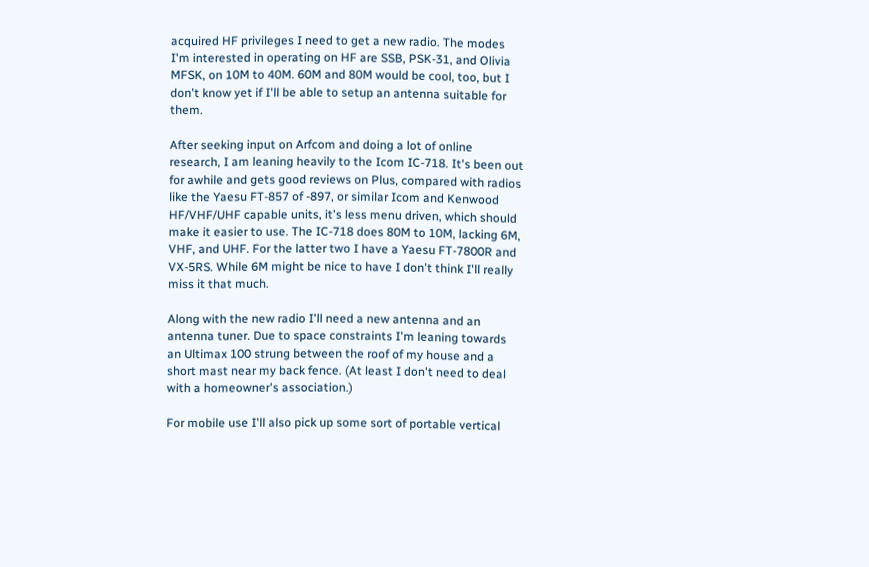acquired HF privileges I need to get a new radio. The modes I'm interested in operating on HF are SSB, PSK-31, and Olivia MFSK, on 10M to 40M. 60M and 80M would be cool, too, but I don't know yet if I'll be able to setup an antenna suitable for them.

After seeking input on Arfcom and doing a lot of online research, I am leaning heavily to the Icom IC-718. It's been out for awhile and gets good reviews on Plus, compared with radios like the Yaesu FT-857 of -897, or similar Icom and Kenwood HF/VHF/UHF capable units, it's less menu driven, which should make it easier to use. The IC-718 does 80M to 10M, lacking 6M, VHF, and UHF. For the latter two I have a Yaesu FT-7800R and VX-5RS. While 6M might be nice to have I don't think I'll really miss it that much.

Along with the new radio I'll need a new antenna and an antenna tuner. Due to space constraints I'm leaning towards an Ultimax 100 strung between the roof of my house and a short mast near my back fence. (At least I don't need to deal with a homeowner's association.)

For mobile use I'll also pick up some sort of portable vertical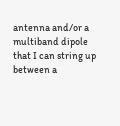antenna and/or a multiband dipole that I can string up between a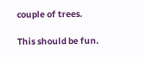couple of trees.

This should be fun.